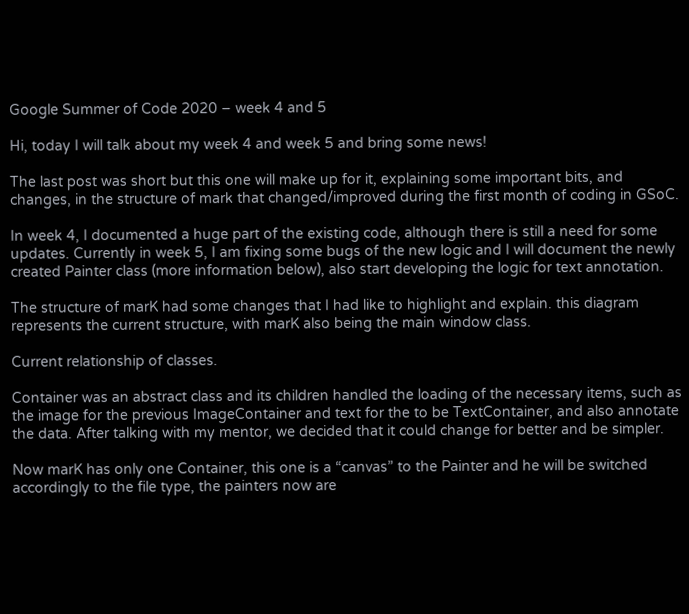Google Summer of Code 2020 – week 4 and 5

Hi, today I will talk about my week 4 and week 5 and bring some news!

The last post was short but this one will make up for it, explaining some important bits, and changes, in the structure of mark that changed/improved during the first month of coding in GSoC.

In week 4, I documented a huge part of the existing code, although there is still a need for some updates. Currently in week 5, I am fixing some bugs of the new logic and I will document the newly created Painter class (more information below), also start developing the logic for text annotation.

The structure of marK had some changes that I had like to highlight and explain. this diagram represents the current structure, with marK also being the main window class.

Current relationship of classes.

Container was an abstract class and its children handled the loading of the necessary items, such as the image for the previous ImageContainer and text for the to be TextContainer, and also annotate the data. After talking with my mentor, we decided that it could change for better and be simpler.

Now marK has only one Container, this one is a “canvas” to the Painter and he will be switched accordingly to the file type, the painters now are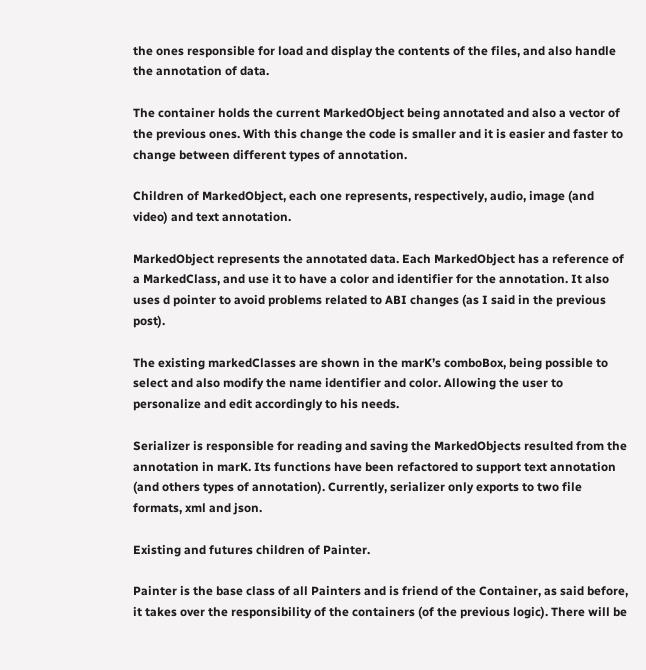the ones responsible for load and display the contents of the files, and also handle the annotation of data.

The container holds the current MarkedObject being annotated and also a vector of the previous ones. With this change the code is smaller and it is easier and faster to change between different types of annotation.

Children of MarkedObject, each one represents, respectively, audio, image (and video) and text annotation.

MarkedObject represents the annotated data. Each MarkedObject has a reference of a MarkedClass, and use it to have a color and identifier for the annotation. It also uses d pointer to avoid problems related to ABI changes (as I said in the previous post).

The existing markedClasses are shown in the marK’s comboBox, being possible to select and also modify the name identifier and color. Allowing the user to personalize and edit accordingly to his needs.

Serializer is responsible for reading and saving the MarkedObjects resulted from the annotation in marK. Its functions have been refactored to support text annotation (and others types of annotation). Currently, serializer only exports to two file formats, xml and json.

Existing and futures children of Painter.

Painter is the base class of all Painters and is friend of the Container, as said before, it takes over the responsibility of the containers (of the previous logic). There will be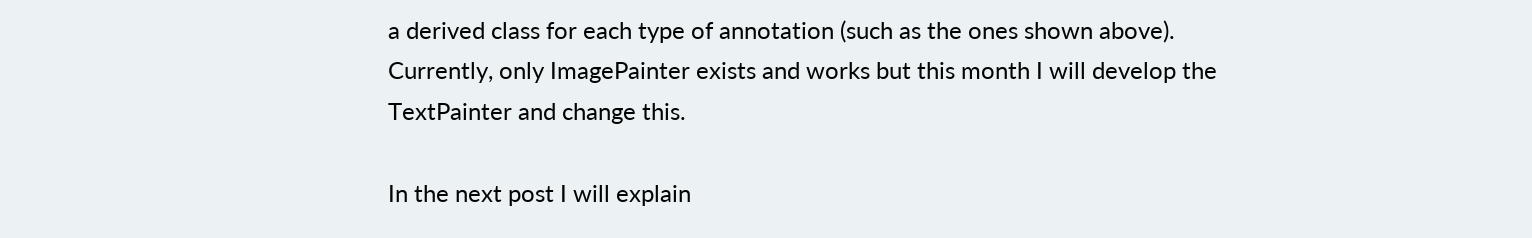a derived class for each type of annotation (such as the ones shown above). Currently, only ImagePainter exists and works but this month I will develop the TextPainter and change this.

In the next post I will explain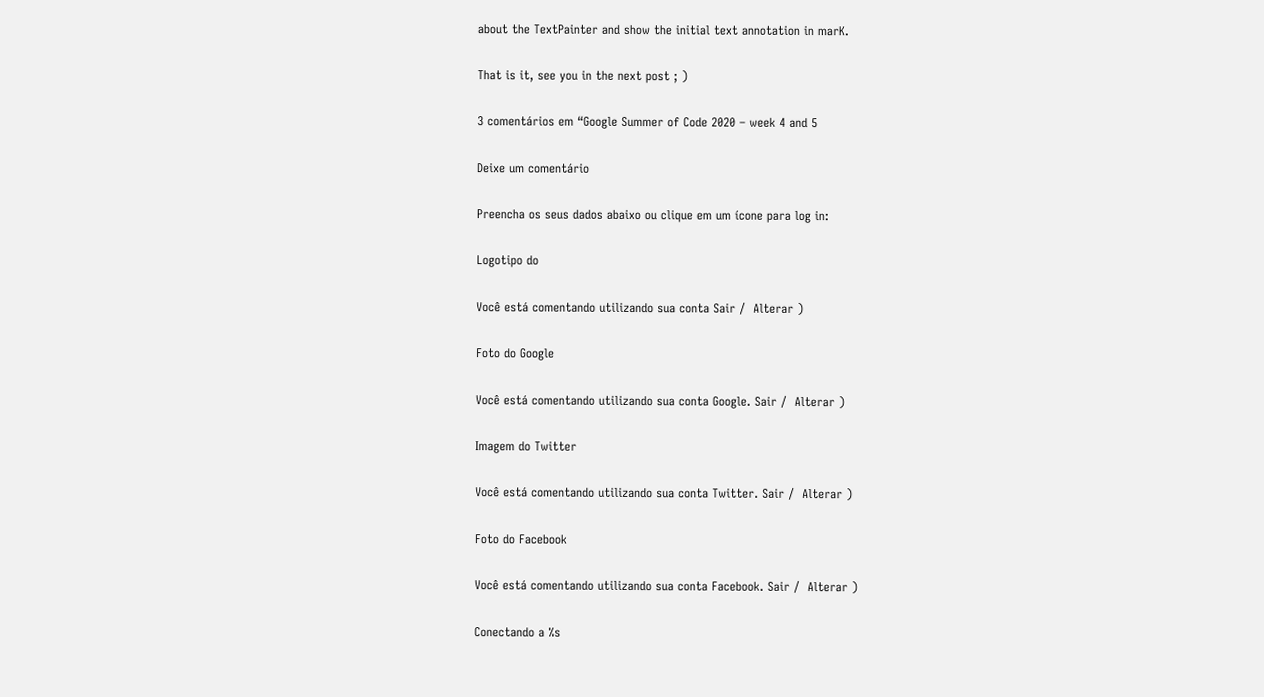about the TextPainter and show the initial text annotation in marK.

That is it, see you in the next post ; )

3 comentários em “Google Summer of Code 2020 – week 4 and 5

Deixe um comentário

Preencha os seus dados abaixo ou clique em um ícone para log in:

Logotipo do

Você está comentando utilizando sua conta Sair /  Alterar )

Foto do Google

Você está comentando utilizando sua conta Google. Sair /  Alterar )

Imagem do Twitter

Você está comentando utilizando sua conta Twitter. Sair /  Alterar )

Foto do Facebook

Você está comentando utilizando sua conta Facebook. Sair /  Alterar )

Conectando a %s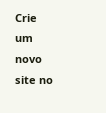Crie um novo site no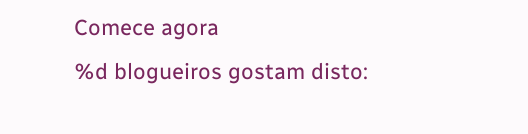Comece agora
%d blogueiros gostam disto: